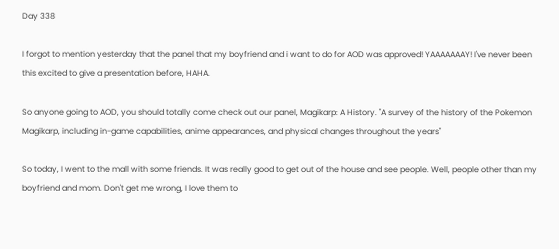Day 338

I forgot to mention yesterday that the panel that my boyfriend and i want to do for AOD was approved! YAAAAAAAY! I've never been this excited to give a presentation before, HAHA.

So anyone going to AOD, you should totally come check out our panel, Magikarp: A History. "A survey of the history of the Pokemon Magikarp, including in-game capabilities, anime appearances, and physical changes throughout the years"

So today, I went to the mall with some friends. It was really good to get out of the house and see people. Well, people other than my boyfriend and mom. Don't get me wrong, I love them to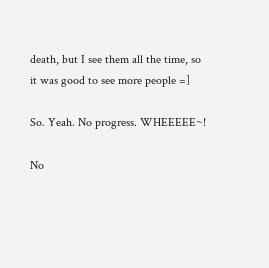death, but I see them all the time, so it was good to see more people =]

So. Yeah. No progress. WHEEEEE~!

No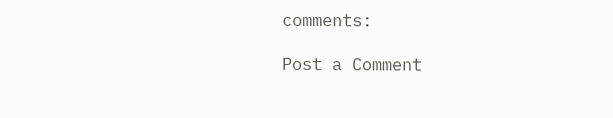comments:

Post a Comment